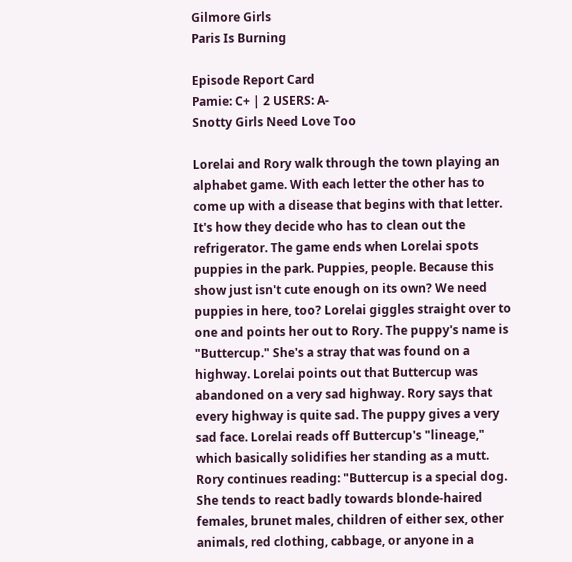Gilmore Girls
Paris Is Burning

Episode Report Card
Pamie: C+ | 2 USERS: A-
Snotty Girls Need Love Too

Lorelai and Rory walk through the town playing an alphabet game. With each letter the other has to come up with a disease that begins with that letter. It's how they decide who has to clean out the refrigerator. The game ends when Lorelai spots puppies in the park. Puppies, people. Because this show just isn't cute enough on its own? We need puppies in here, too? Lorelai giggles straight over to one and points her out to Rory. The puppy's name is "Buttercup." She's a stray that was found on a highway. Lorelai points out that Buttercup was abandoned on a very sad highway. Rory says that every highway is quite sad. The puppy gives a very sad face. Lorelai reads off Buttercup's "lineage," which basically solidifies her standing as a mutt. Rory continues reading: "Buttercup is a special dog. She tends to react badly towards blonde-haired females, brunet males, children of either sex, other animals, red clothing, cabbage, or anyone in a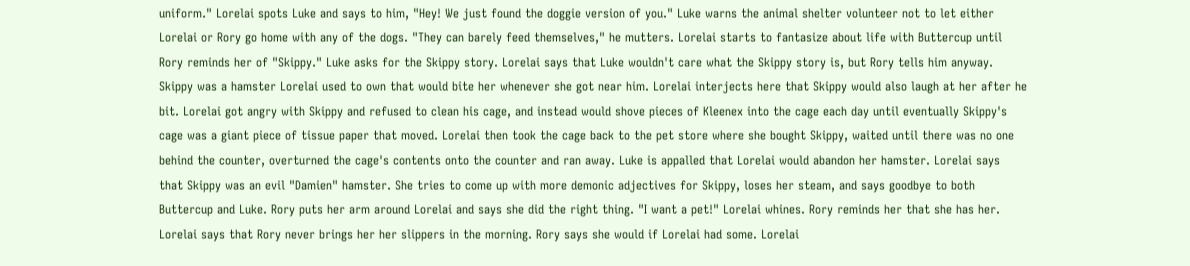uniform." Lorelai spots Luke and says to him, "Hey! We just found the doggie version of you." Luke warns the animal shelter volunteer not to let either Lorelai or Rory go home with any of the dogs. "They can barely feed themselves," he mutters. Lorelai starts to fantasize about life with Buttercup until Rory reminds her of "Skippy." Luke asks for the Skippy story. Lorelai says that Luke wouldn't care what the Skippy story is, but Rory tells him anyway. Skippy was a hamster Lorelai used to own that would bite her whenever she got near him. Lorelai interjects here that Skippy would also laugh at her after he bit. Lorelai got angry with Skippy and refused to clean his cage, and instead would shove pieces of Kleenex into the cage each day until eventually Skippy's cage was a giant piece of tissue paper that moved. Lorelai then took the cage back to the pet store where she bought Skippy, waited until there was no one behind the counter, overturned the cage's contents onto the counter and ran away. Luke is appalled that Lorelai would abandon her hamster. Lorelai says that Skippy was an evil "Damien" hamster. She tries to come up with more demonic adjectives for Skippy, loses her steam, and says goodbye to both Buttercup and Luke. Rory puts her arm around Lorelai and says she did the right thing. "I want a pet!" Lorelai whines. Rory reminds her that she has her. Lorelai says that Rory never brings her her slippers in the morning. Rory says she would if Lorelai had some. Lorelai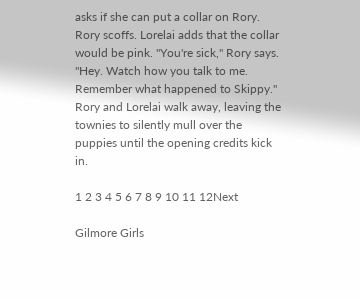asks if she can put a collar on Rory. Rory scoffs. Lorelai adds that the collar would be pink. "You're sick," Rory says. "Hey. Watch how you talk to me. Remember what happened to Skippy." Rory and Lorelai walk away, leaving the townies to silently mull over the puppies until the opening credits kick in.

1 2 3 4 5 6 7 8 9 10 11 12Next

Gilmore Girls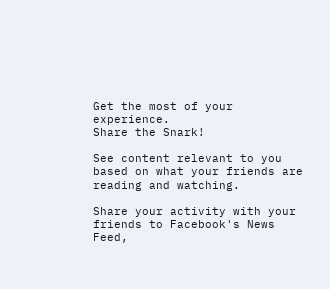Get the most of your experience.
Share the Snark!

See content relevant to you based on what your friends are reading and watching.

Share your activity with your friends to Facebook's News Feed,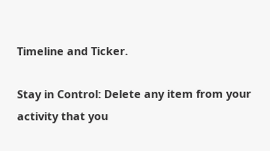Timeline and Ticker.

Stay in Control: Delete any item from your activity that you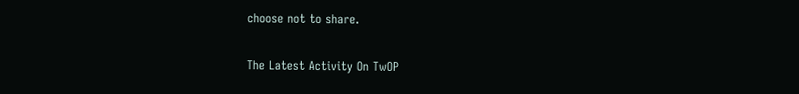choose not to share.

The Latest Activity On TwOP